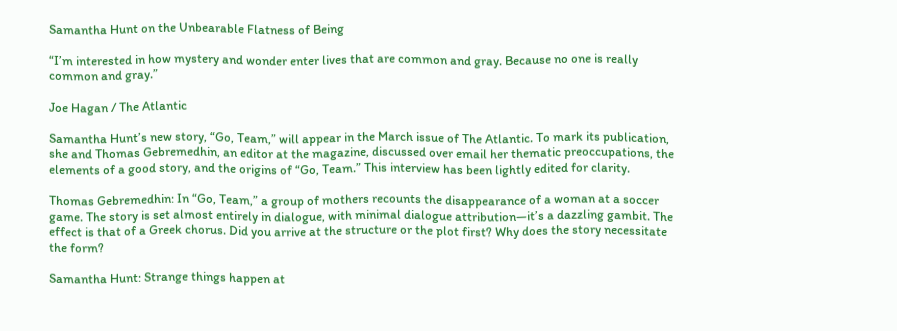Samantha Hunt on the Unbearable Flatness of Being

“I’m interested in how mystery and wonder enter lives that are common and gray. Because no one is really common and gray.”

Joe Hagan / The Atlantic

Samantha Hunt’s new story, “Go, Team,” will appear in the March issue of The Atlantic. To mark its publication, she and Thomas Gebremedhin, an editor at the magazine, discussed over email her thematic preoccupations, the elements of a good story, and the origins of “Go, Team.” This interview has been lightly edited for clarity.

Thomas Gebremedhin: In “Go, Team,” a group of mothers recounts the disappearance of a woman at a soccer game. The story is set almost entirely in dialogue, with minimal dialogue attribution—it’s a dazzling gambit. The effect is that of a Greek chorus. Did you arrive at the structure or the plot first? Why does the story necessitate the form?

Samantha Hunt: Strange things happen at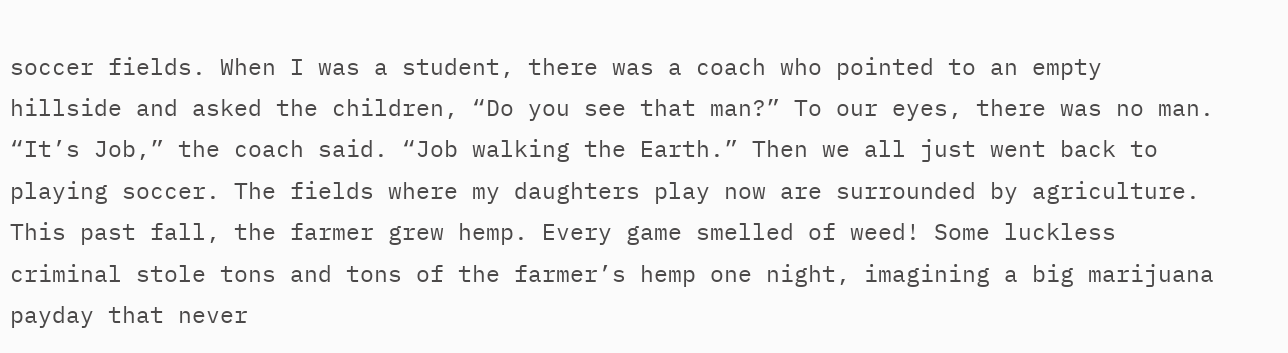soccer fields. When I was a student, there was a coach who pointed to an empty hillside and asked the children, “Do you see that man?” To our eyes, there was no man. “It’s Job,” the coach said. “Job walking the Earth.” Then we all just went back to playing soccer. The fields where my daughters play now are surrounded by agriculture. This past fall, the farmer grew hemp. Every game smelled of weed! Some luckless criminal stole tons and tons of the farmer’s hemp one night, imagining a big marijuana payday that never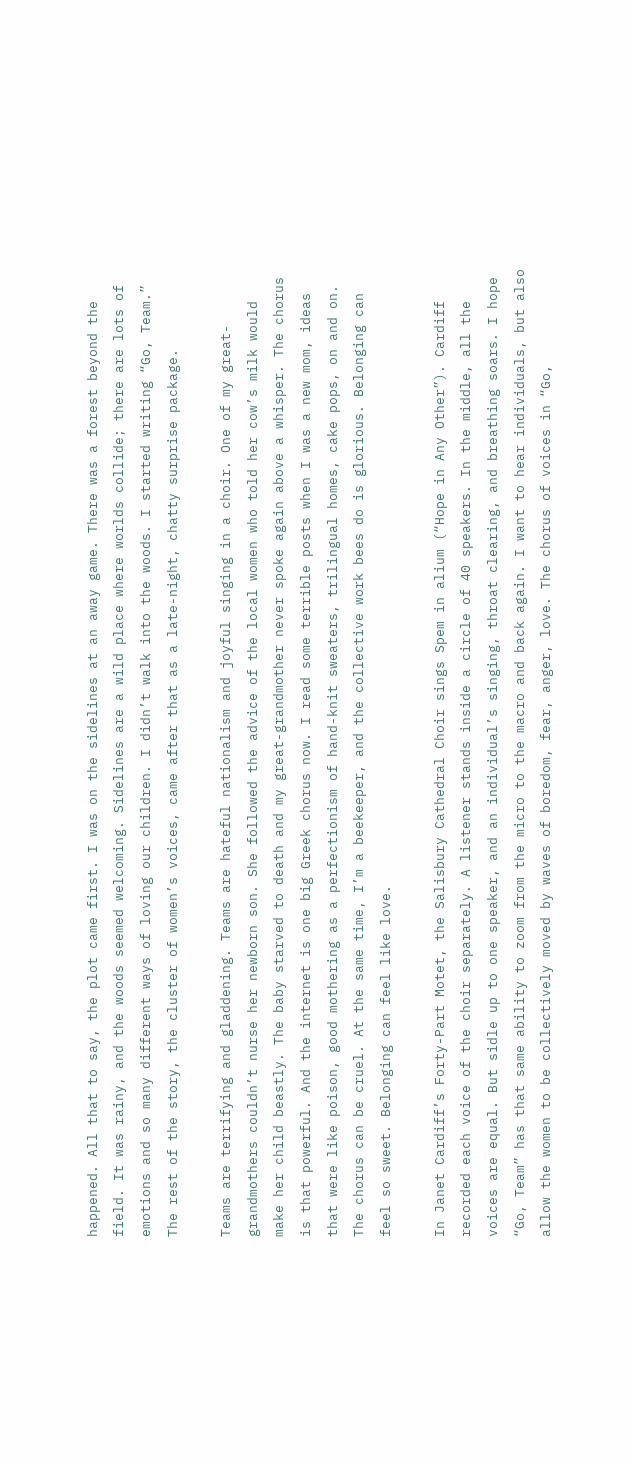happened. All that to say, the plot came first. I was on the sidelines at an away game. There was a forest beyond the field. It was rainy, and the woods seemed welcoming. Sidelines are a wild place where worlds collide; there are lots of emotions and so many different ways of loving our children. I didn’t walk into the woods. I started writing “Go, Team.” The rest of the story, the cluster of women’s voices, came after that as a late-night, chatty surprise package.

Teams are terrifying and gladdening. Teams are hateful nationalism and joyful singing in a choir. One of my great-grandmothers couldn’t nurse her newborn son. She followed the advice of the local women who told her cow’s milk would make her child beastly. The baby starved to death and my great-grandmother never spoke again above a whisper. The chorus is that powerful. And the internet is one big Greek chorus now. I read some terrible posts when I was a new mom, ideas that were like poison, good mothering as a perfectionism of hand-knit sweaters, trilingual homes, cake pops, on and on. The chorus can be cruel. At the same time, I’m a beekeeper, and the collective work bees do is glorious. Belonging can feel so sweet. Belonging can feel like love.

In Janet Cardiff’s Forty-Part Motet, the Salisbury Cathedral Choir sings Spem in alium (“Hope in Any Other”). Cardiff recorded each voice of the choir separately. A listener stands inside a circle of 40 speakers. In the middle, all the voices are equal. But sidle up to one speaker, and an individual’s singing, throat clearing, and breathing soars. I hope “Go, Team” has that same ability to zoom from the micro to the macro and back again. I want to hear individuals, but also allow the women to be collectively moved by waves of boredom, fear, anger, love. The chorus of voices in “Go,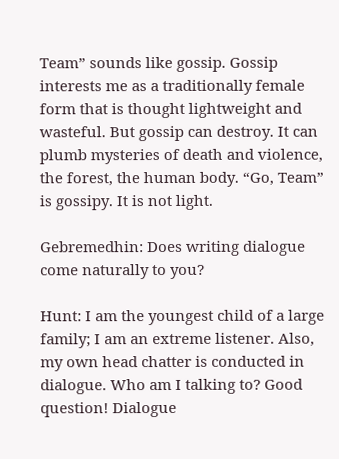Team” sounds like gossip. Gossip interests me as a traditionally female form that is thought lightweight and wasteful. But gossip can destroy. It can plumb mysteries of death and violence, the forest, the human body. “Go, Team” is gossipy. It is not light.

Gebremedhin: Does writing dialogue come naturally to you?

Hunt: I am the youngest child of a large family; I am an extreme listener. Also, my own head chatter is conducted in dialogue. Who am I talking to? Good question! Dialogue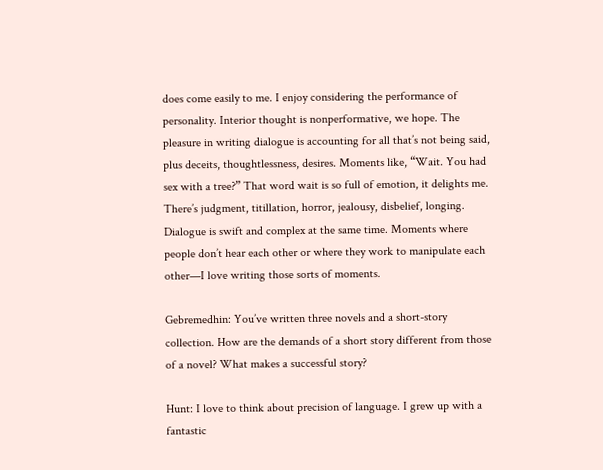does come easily to me. I enjoy considering the performance of personality. Interior thought is nonperformative, we hope. The pleasure in writing dialogue is accounting for all that’s not being said, plus deceits, thoughtlessness, desires. Moments like, “Wait. You had sex with a tree?” That word wait is so full of emotion, it delights me. There’s judgment, titillation, horror, jealousy, disbelief, longing. Dialogue is swift and complex at the same time. Moments where people don’t hear each other or where they work to manipulate each other—I love writing those sorts of moments.

Gebremedhin: You’ve written three novels and a short-story collection. How are the demands of a short story different from those of a novel? What makes a successful story?

Hunt: I love to think about precision of language. I grew up with a fantastic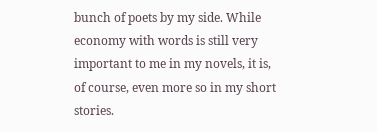bunch of poets by my side. While economy with words is still very important to me in my novels, it is, of course, even more so in my short stories.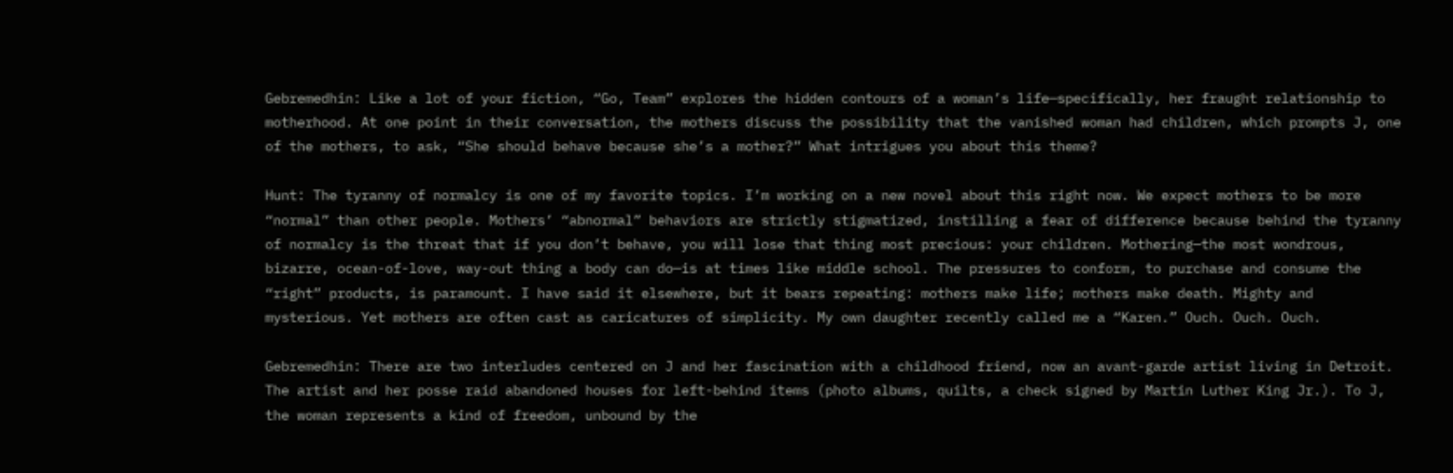Gebremedhin: Like a lot of your fiction, “Go, Team” explores the hidden contours of a woman’s life—specifically, her fraught relationship to motherhood. At one point in their conversation, the mothers discuss the possibility that the vanished woman had children, which prompts J, one of the mothers, to ask, “She should behave because she’s a mother?” What intrigues you about this theme?

Hunt: The tyranny of normalcy is one of my favorite topics. I’m working on a new novel about this right now. We expect mothers to be more “normal” than other people. Mothers’ “abnormal” behaviors are strictly stigmatized, instilling a fear of difference because behind the tyranny of normalcy is the threat that if you don’t behave, you will lose that thing most precious: your children. Mothering—the most wondrous, bizarre, ocean-of-love, way-out thing a body can do—is at times like middle school. The pressures to conform, to purchase and consume the “right” products, is paramount. I have said it elsewhere, but it bears repeating: mothers make life; mothers make death. Mighty and mysterious. Yet mothers are often cast as caricatures of simplicity. My own daughter recently called me a “Karen.” Ouch. Ouch. Ouch.

Gebremedhin: There are two interludes centered on J and her fascination with a childhood friend, now an avant-garde artist living in Detroit. The artist and her posse raid abandoned houses for left-behind items (photo albums, quilts, a check signed by Martin Luther King Jr.). To J, the woman represents a kind of freedom, unbound by the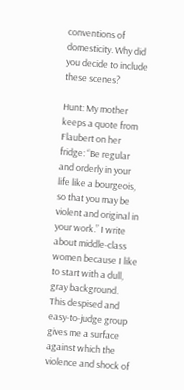conventions of domesticity. Why did you decide to include these scenes?

Hunt: My mother keeps a quote from Flaubert on her fridge: “Be regular and orderly in your life like a bourgeois, so that you may be violent and original in your work.” I write about middle-class women because I like to start with a dull, gray background. This despised and easy-to-judge group gives me a surface against which the violence and shock of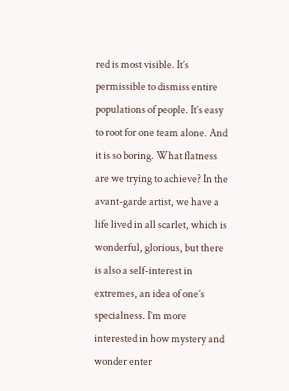red is most visible. It’s permissible to dismiss entire populations of people. It’s easy to root for one team alone. And it is so boring. What flatness are we trying to achieve? In the avant-garde artist, we have a life lived in all scarlet, which is wonderful, glorious, but there is also a self-interest in extremes, an idea of one’s specialness. I’m more interested in how mystery and wonder enter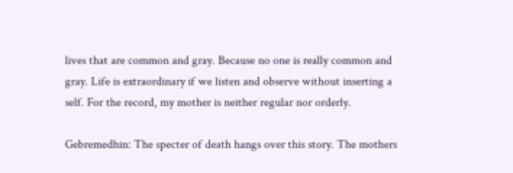lives that are common and gray. Because no one is really common and gray. Life is extraordinary if we listen and observe without inserting a self. For the record, my mother is neither regular nor orderly.

Gebremedhin: The specter of death hangs over this story. The mothers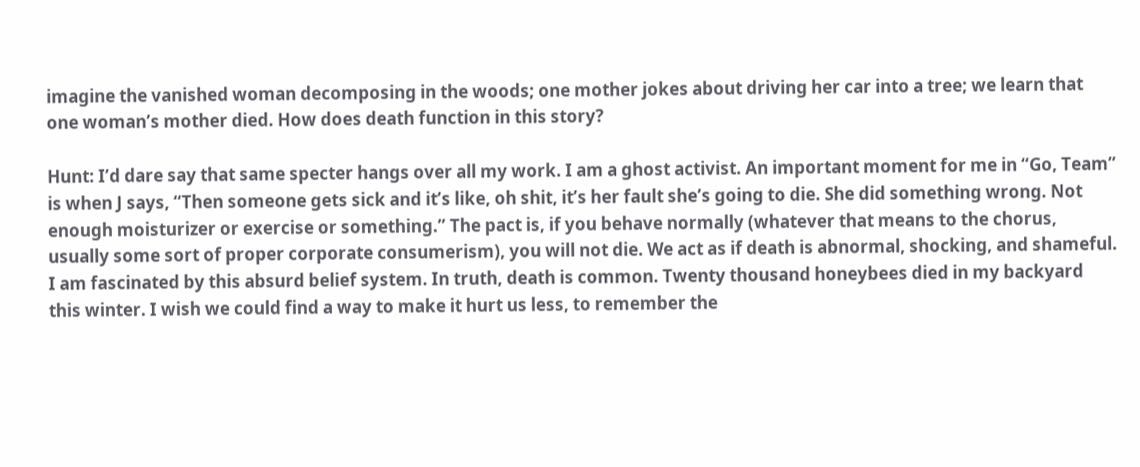imagine the vanished woman decomposing in the woods; one mother jokes about driving her car into a tree; we learn that one woman’s mother died. How does death function in this story?

Hunt: I’d dare say that same specter hangs over all my work. I am a ghost activist. An important moment for me in “Go, Team” is when J says, “Then someone gets sick and it’s like, oh shit, it’s her fault she’s going to die. She did something wrong. Not enough moisturizer or exercise or something.” The pact is, if you behave normally (whatever that means to the chorus, usually some sort of proper corporate consumerism), you will not die. We act as if death is abnormal, shocking, and shameful. I am fascinated by this absurd belief system. In truth, death is common. Twenty thousand honeybees died in my backyard this winter. I wish we could find a way to make it hurt us less, to remember the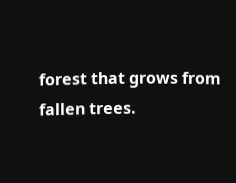forest that grows from fallen trees.